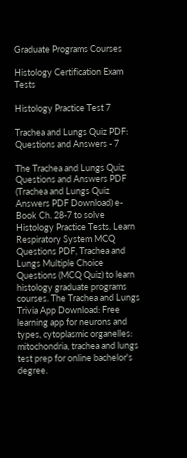Graduate Programs Courses

Histology Certification Exam Tests

Histology Practice Test 7

Trachea and Lungs Quiz PDF: Questions and Answers - 7

The Trachea and Lungs Quiz Questions and Answers PDF (Trachea and Lungs Quiz Answers PDF Download) e-Book Ch. 28-7 to solve Histology Practice Tests. Learn Respiratory System MCQ Questions PDF, Trachea and Lungs Multiple Choice Questions (MCQ Quiz) to learn histology graduate programs courses. The Trachea and Lungs Trivia App Download: Free learning app for neurons and types, cytoplasmic organelles: mitochondria, trachea and lungs test prep for online bachelor's degree.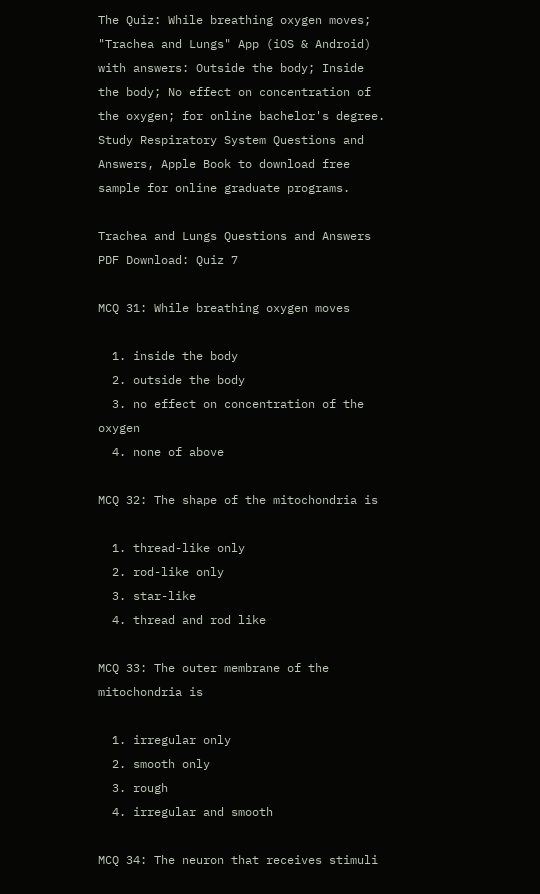The Quiz: While breathing oxygen moves; "Trachea and Lungs" App (iOS & Android) with answers: Outside the body; Inside the body; No effect on concentration of the oxygen; for online bachelor's degree. Study Respiratory System Questions and Answers, Apple Book to download free sample for online graduate programs.

Trachea and Lungs Questions and Answers PDF Download: Quiz 7

MCQ 31: While breathing oxygen moves

  1. inside the body
  2. outside the body
  3. no effect on concentration of the oxygen
  4. none of above

MCQ 32: The shape of the mitochondria is

  1. thread-like only
  2. rod-like only
  3. star-like
  4. thread and rod like

MCQ 33: The outer membrane of the mitochondria is

  1. irregular only
  2. smooth only
  3. rough
  4. irregular and smooth

MCQ 34: The neuron that receives stimuli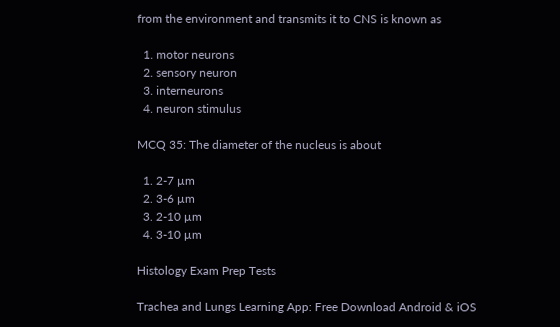from the environment and transmits it to CNS is known as

  1. motor neurons
  2. sensory neuron
  3. interneurons
  4. neuron stimulus

MCQ 35: The diameter of the nucleus is about

  1. 2-7 µm
  2. 3-6 µm
  3. 2-10 µm
  4. 3-10 µm

Histology Exam Prep Tests

Trachea and Lungs Learning App: Free Download Android & iOS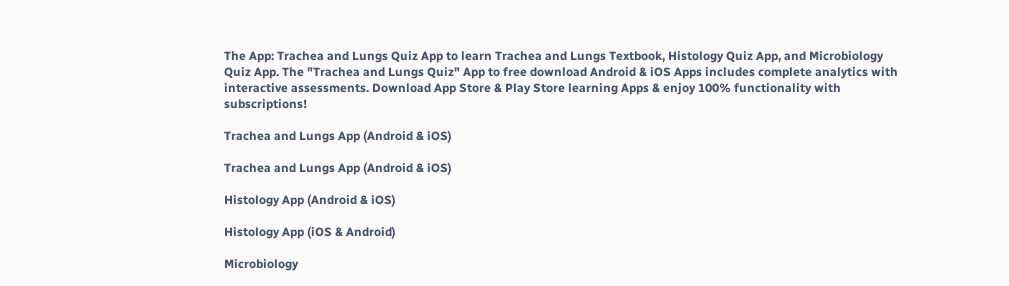The App: Trachea and Lungs Quiz App to learn Trachea and Lungs Textbook, Histology Quiz App, and Microbiology Quiz App. The "Trachea and Lungs Quiz" App to free download Android & iOS Apps includes complete analytics with interactive assessments. Download App Store & Play Store learning Apps & enjoy 100% functionality with subscriptions!

Trachea and Lungs App (Android & iOS)

Trachea and Lungs App (Android & iOS)

Histology App (Android & iOS)

Histology App (iOS & Android)

Microbiology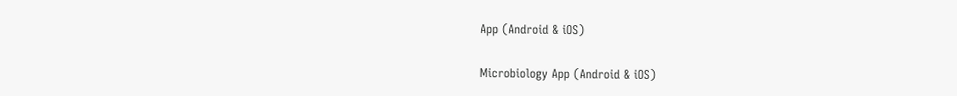App (Android & iOS)

Microbiology App (Android & iOS)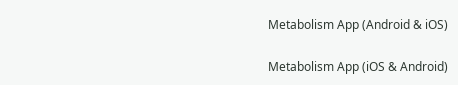Metabolism App (Android & iOS)

Metabolism App (iOS & Android)